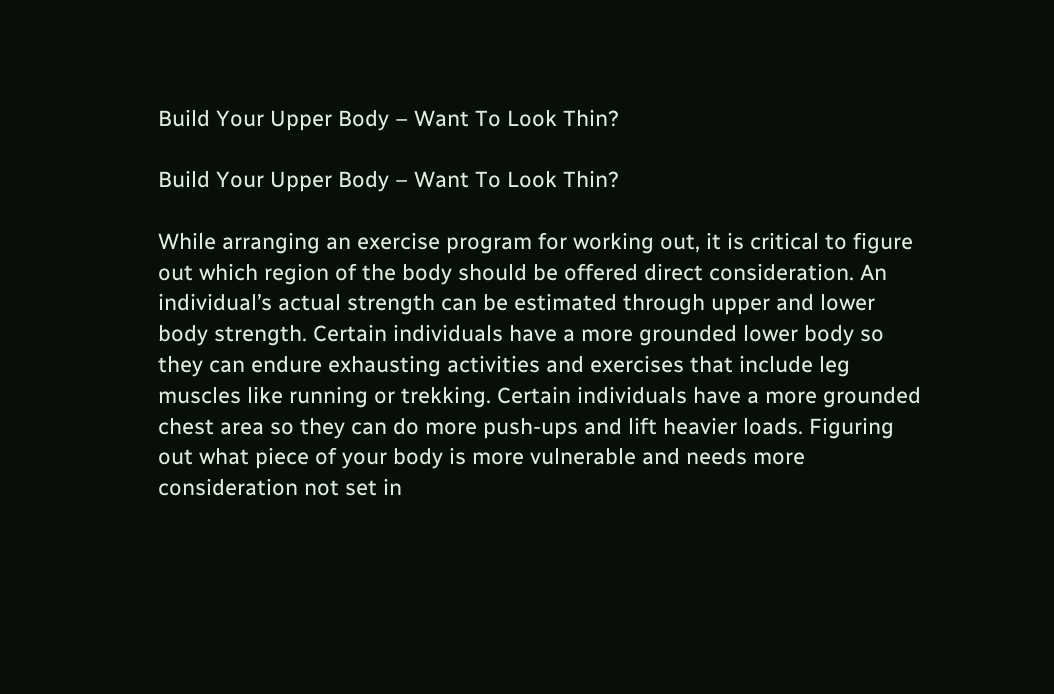Build Your Upper Body – Want To Look Thin?

Build Your Upper Body – Want To Look Thin?

While arranging an exercise program for working out, it is critical to figure out which region of the body should be offered direct consideration. An individual’s actual strength can be estimated through upper and lower body strength. Certain individuals have a more grounded lower body so they can endure exhausting activities and exercises that include leg muscles like running or trekking. Certain individuals have a more grounded chest area so they can do more push-ups and lift heavier loads. Figuring out what piece of your body is more vulnerable and needs more consideration not set in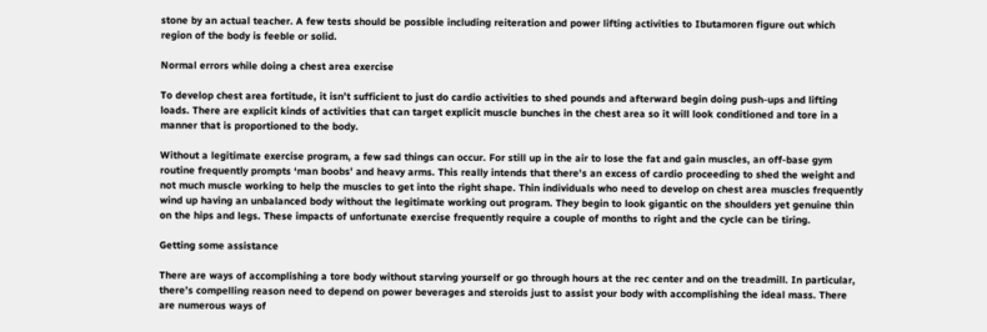stone by an actual teacher. A few tests should be possible including reiteration and power lifting activities to Ibutamoren figure out which region of the body is feeble or solid.

Normal errors while doing a chest area exercise

To develop chest area fortitude, it isn’t sufficient to just do cardio activities to shed pounds and afterward begin doing push-ups and lifting loads. There are explicit kinds of activities that can target explicit muscle bunches in the chest area so it will look conditioned and tore in a manner that is proportioned to the body.

Without a legitimate exercise program, a few sad things can occur. For still up in the air to lose the fat and gain muscles, an off-base gym routine frequently prompts ‘man boobs’ and heavy arms. This really intends that there’s an excess of cardio proceeding to shed the weight and not much muscle working to help the muscles to get into the right shape. Thin individuals who need to develop on chest area muscles frequently wind up having an unbalanced body without the legitimate working out program. They begin to look gigantic on the shoulders yet genuine thin on the hips and legs. These impacts of unfortunate exercise frequently require a couple of months to right and the cycle can be tiring.

Getting some assistance

There are ways of accomplishing a tore body without starving yourself or go through hours at the rec center and on the treadmill. In particular, there’s compelling reason need to depend on power beverages and steroids just to assist your body with accomplishing the ideal mass. There are numerous ways of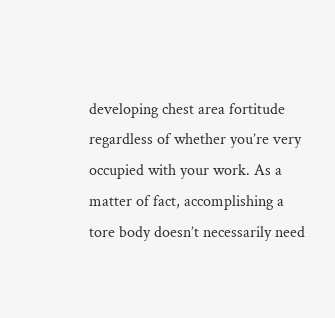developing chest area fortitude regardless of whether you’re very occupied with your work. As a matter of fact, accomplishing a tore body doesn’t necessarily need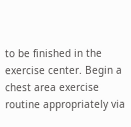to be finished in the exercise center. Begin a chest area exercise routine appropriately via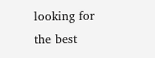looking for the best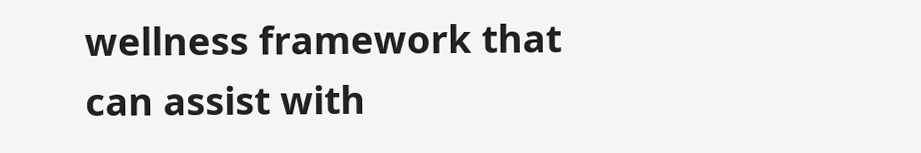wellness framework that can assist with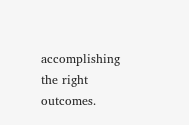accomplishing the right outcomes.